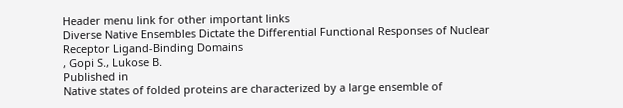Header menu link for other important links
Diverse Native Ensembles Dictate the Differential Functional Responses of Nuclear Receptor Ligand-Binding Domains
, Gopi S., Lukose B.
Published in
Native states of folded proteins are characterized by a large ensemble of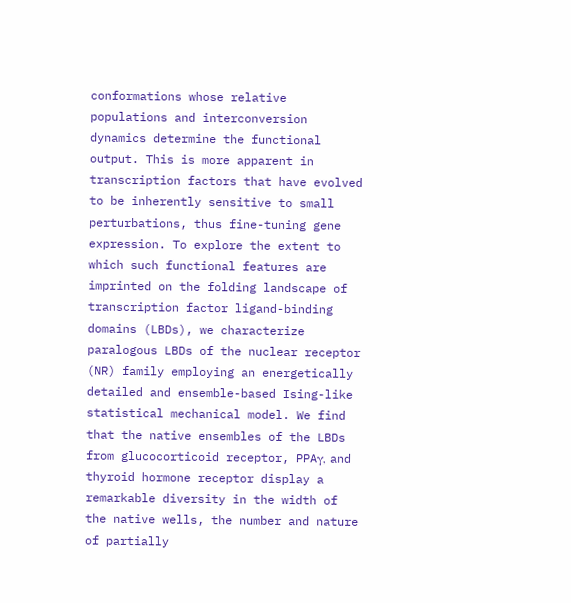conformations whose relative populations and interconversion dynamics determine the functional output. This is more apparent in transcription factors that have evolved to be inherently sensitive to small perturbations, thus fine-tuning gene expression. To explore the extent to which such functional features are imprinted on the folding landscape of transcription factor ligand-binding domains (LBDs), we characterize paralogous LBDs of the nuclear receptor (NR) family employing an energetically detailed and ensemble-based Ising-like statistical mechanical model. We find that the native ensembles of the LBDs from glucocorticoid receptor, PPAγ, and thyroid hormone receptor display a remarkable diversity in the width of the native wells, the number and nature of partially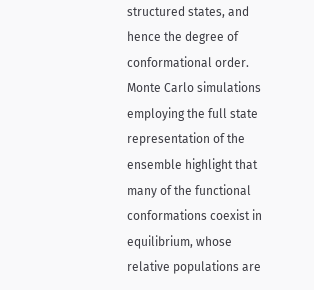structured states, and hence the degree of conformational order. Monte Carlo simulations employing the full state representation of the ensemble highlight that many of the functional conformations coexist in equilibrium, whose relative populations are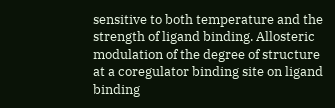sensitive to both temperature and the strength of ligand binding. Allosteric modulation of the degree of structure at a coregulator binding site on ligand binding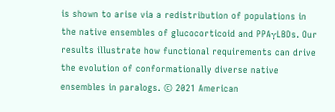is shown to arise via a redistribution of populations in the native ensembles of glucocorticoid and PPAγLBDs. Our results illustrate how functional requirements can drive the evolution of conformationally diverse native ensembles in paralogs. © 2021 American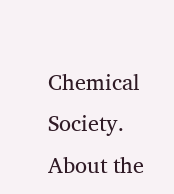Chemical Society.
About the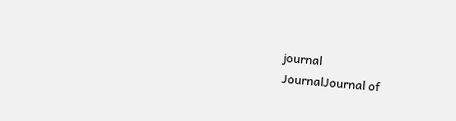journal
JournalJournal of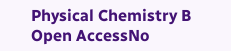Physical Chemistry B
Open AccessNo